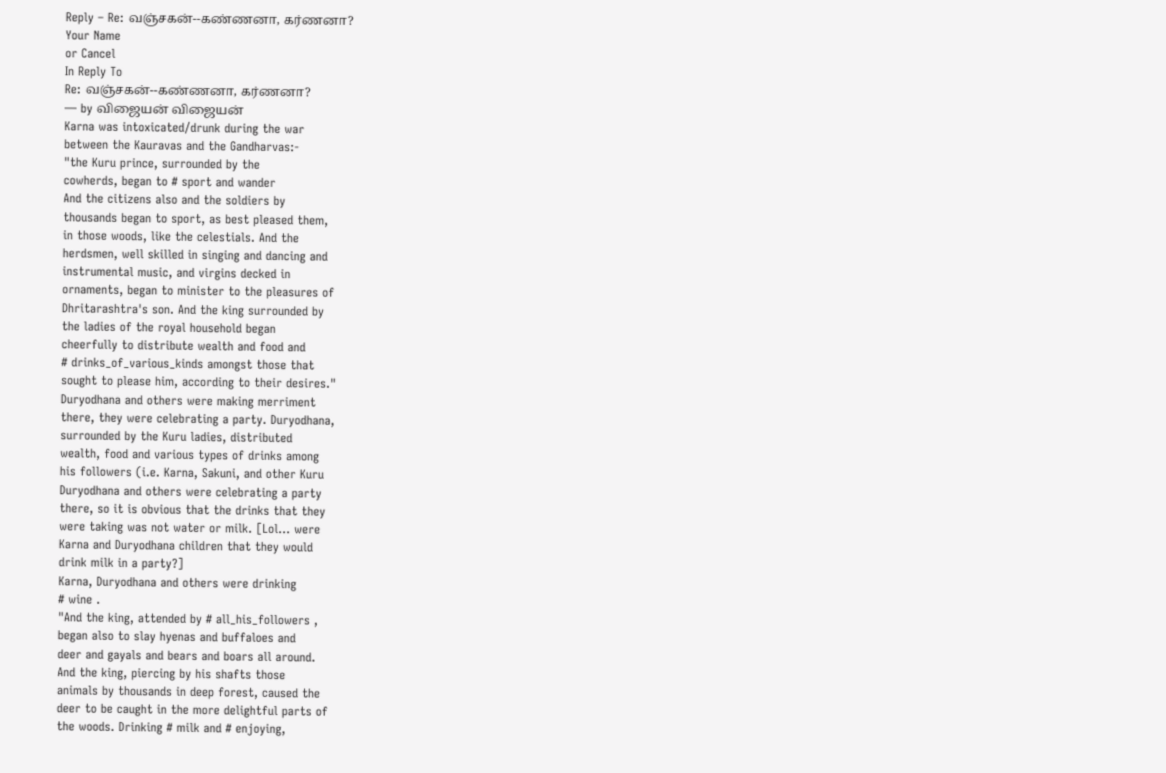Reply – Re: வஞ்சகன்--கண்ணனா, கர்ணனா?
Your Name
or Cancel
In Reply To
Re: வஞ்சகன்--கண்ணனா, கர்ணனா?
— by விஜையன் விஜையன்
Karna was intoxicated/drunk during the war
between the Kauravas and the Gandharvas:-
"the Kuru prince, surrounded by the
cowherds, began to # sport and wander
And the citizens also and the soldiers by
thousands began to sport, as best pleased them,
in those woods, like the celestials. And the
herdsmen, well skilled in singing and dancing and
instrumental music, and virgins decked in
ornaments, began to minister to the pleasures of
Dhritarashtra's son. And the king surrounded by
the ladies of the royal household began
cheerfully to distribute wealth and food and
# drinks_of_various_kinds amongst those that
sought to please him, according to their desires."
Duryodhana and others were making merriment
there, they were celebrating a party. Duryodhana,
surrounded by the Kuru ladies, distributed
wealth, food and various types of drinks among
his followers (i.e. Karna, Sakuni, and other Kuru
Duryodhana and others were celebrating a party
there, so it is obvious that the drinks that they
were taking was not water or milk. [Lol... were
Karna and Duryodhana children that they would
drink milk in a party?]
Karna, Duryodhana and others were drinking
# wine .
"And the king, attended by # all_his_followers ,
began also to slay hyenas and buffaloes and
deer and gayals and bears and boars all around.
And the king, piercing by his shafts those
animals by thousands in deep forest, caused the
deer to be caught in the more delightful parts of
the woods. Drinking # milk and # enjoying,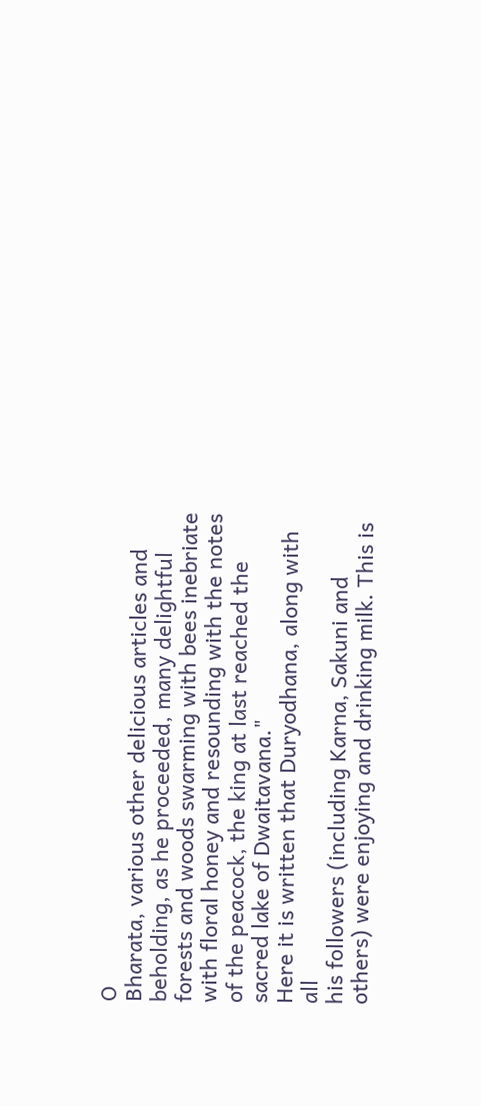O
Bharata, various other delicious articles and
beholding, as he proceeded, many delightful
forests and woods swarming with bees inebriate
with floral honey and resounding with the notes
of the peacock, the king at last reached the
sacred lake of Dwaitavana."
Here it is written that Duryodhana, along with all
his followers (including Karna, Sakuni and
others) were enjoying and drinking milk. This is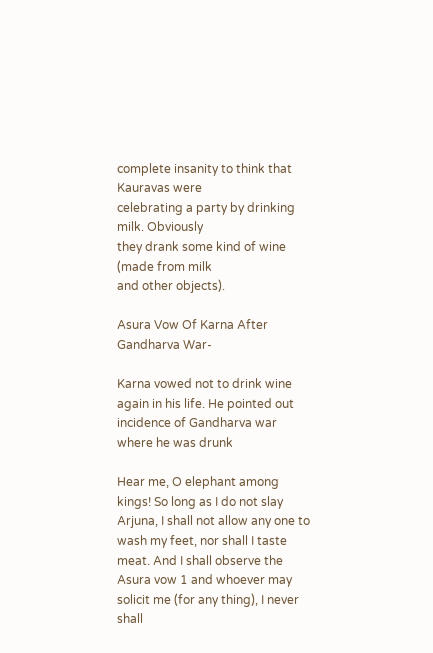complete insanity to think that Kauravas were
celebrating a party by drinking milk. Obviously
they drank some kind of wine (made from milk
and other objects).

Asura Vow Of Karna After Gandharva War-

Karna vowed not to drink wine again in his life. He pointed out incidence of Gandharva war where he was drunk

Hear me, O elephant among kings! So long as I do not slay Arjuna, I shall not allow any one to wash my feet, nor shall I taste meat. And I shall observe the Asura vow 1 and whoever may solicit me (for any thing), I never shall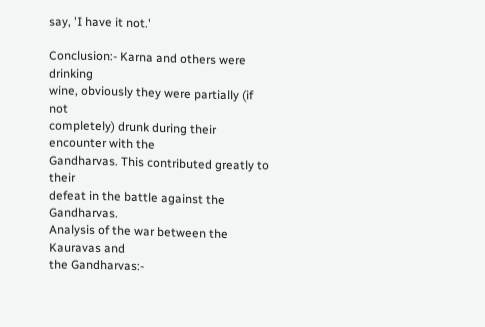say, 'I have it not.'

Conclusion:- Karna and others were drinking
wine, obviously they were partially (if not
completely) drunk during their encounter with the
Gandharvas. This contributed greatly to their
defeat in the battle against the Gandharvas.
Analysis of the war between the Kauravas and
the Gandharvas:-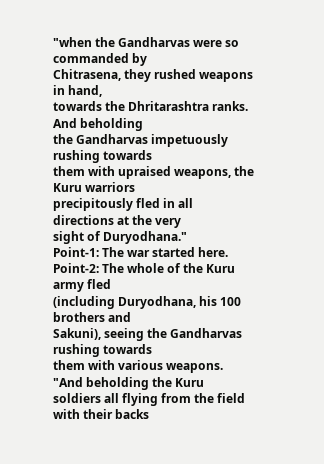"when the Gandharvas were so commanded by
Chitrasena, they rushed weapons in hand,
towards the Dhritarashtra ranks. And beholding
the Gandharvas impetuously rushing towards
them with upraised weapons, the Kuru warriors
precipitously fled in all directions at the very
sight of Duryodhana."
Point-1: The war started here.
Point-2: The whole of the Kuru army fled
(including Duryodhana, his 100 brothers and
Sakuni), seeing the Gandharvas rushing towards
them with various weapons.
"And beholding the Kuru
soldiers all flying from the field with their backs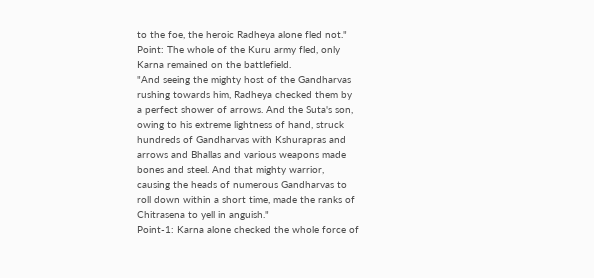to the foe, the heroic Radheya alone fled not."
Point: The whole of the Kuru army fled, only
Karna remained on the battlefield.
"And seeing the mighty host of the Gandharvas
rushing towards him, Radheya checked them by
a perfect shower of arrows. And the Suta's son,
owing to his extreme lightness of hand, struck
hundreds of Gandharvas with Kshurapras and
arrows and Bhallas and various weapons made
bones and steel. And that mighty warrior,
causing the heads of numerous Gandharvas to
roll down within a short time, made the ranks of
Chitrasena to yell in anguish."
Point-1: Karna alone checked the whole force of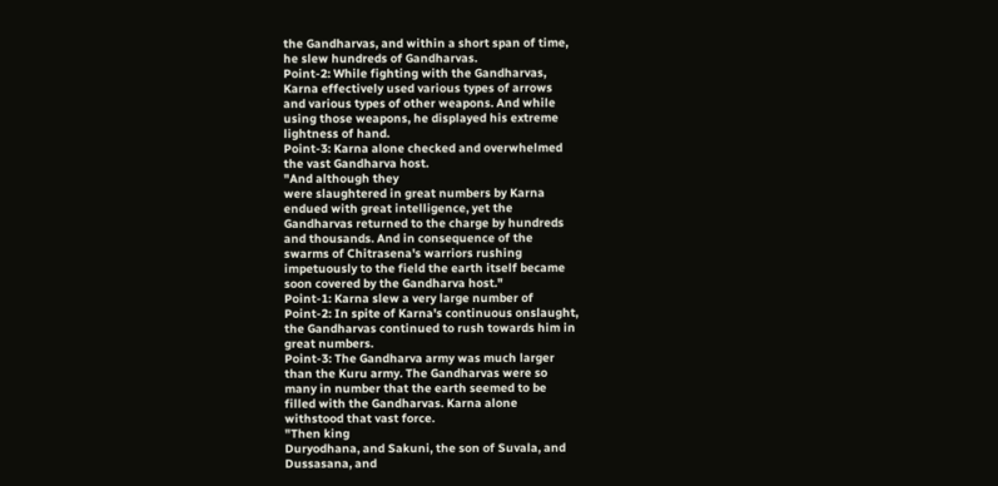the Gandharvas, and within a short span of time,
he slew hundreds of Gandharvas.
Point-2: While fighting with the Gandharvas,
Karna effectively used various types of arrows
and various types of other weapons. And while
using those weapons, he displayed his extreme
lightness of hand.
Point-3: Karna alone checked and overwhelmed
the vast Gandharva host.
"And although they
were slaughtered in great numbers by Karna
endued with great intelligence, yet the
Gandharvas returned to the charge by hundreds
and thousands. And in consequence of the
swarms of Chitrasena's warriors rushing
impetuously to the field the earth itself became
soon covered by the Gandharva host."
Point-1: Karna slew a very large number of
Point-2: In spite of Karna's continuous onslaught,
the Gandharvas continued to rush towards him in
great numbers.
Point-3: The Gandharva army was much larger
than the Kuru army. The Gandharvas were so
many in number that the earth seemed to be
filled with the Gandharvas. Karna alone
withstood that vast force.
"Then king
Duryodhana, and Sakuni, the son of Suvala, and
Dussasana, and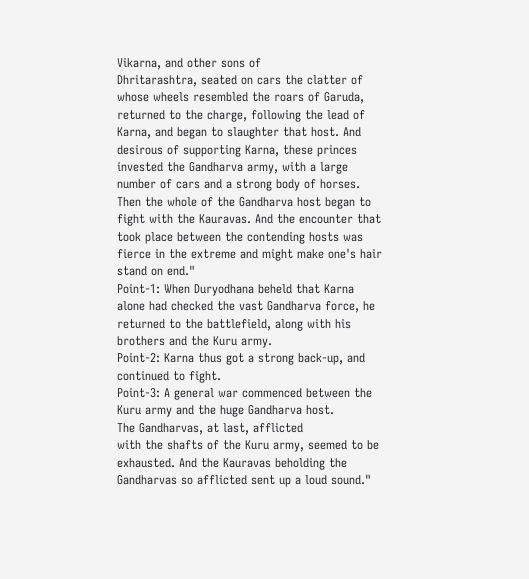Vikarna, and other sons of
Dhritarashtra, seated on cars the clatter of
whose wheels resembled the roars of Garuda,
returned to the charge, following the lead of
Karna, and began to slaughter that host. And
desirous of supporting Karna, these princes
invested the Gandharva army, with a large
number of cars and a strong body of horses.
Then the whole of the Gandharva host began to
fight with the Kauravas. And the encounter that
took place between the contending hosts was
fierce in the extreme and might make one's hair
stand on end."
Point-1: When Duryodhana beheld that Karna
alone had checked the vast Gandharva force, he
returned to the battlefield, along with his
brothers and the Kuru army.
Point-2: Karna thus got a strong back-up, and
continued to fight.
Point-3: A general war commenced between the
Kuru army and the huge Gandharva host.
The Gandharvas, at last, afflicted
with the shafts of the Kuru army, seemed to be
exhausted. And the Kauravas beholding the
Gandharvas so afflicted sent up a loud sound."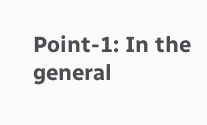Point-1: In the general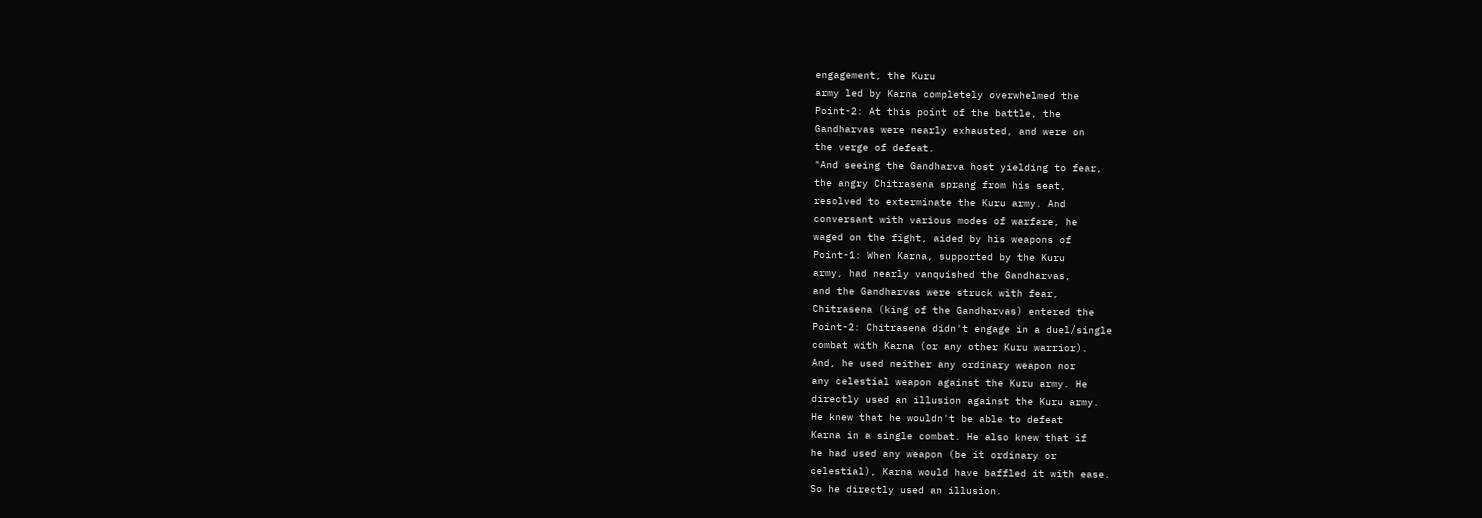engagement, the Kuru
army led by Karna completely overwhelmed the
Point-2: At this point of the battle, the
Gandharvas were nearly exhausted, and were on
the verge of defeat.
"And seeing the Gandharva host yielding to fear,
the angry Chitrasena sprang from his seat,
resolved to exterminate the Kuru army. And
conversant with various modes of warfare, he
waged on the fight, aided by his weapons of
Point-1: When Karna, supported by the Kuru
army, had nearly vanquished the Gandharvas,
and the Gandharvas were struck with fear,
Chitrasena (king of the Gandharvas) entered the
Point-2: Chitrasena didn't engage in a duel/single
combat with Karna (or any other Kuru warrior).
And, he used neither any ordinary weapon nor
any celestial weapon against the Kuru army. He
directly used an illusion against the Kuru army.
He knew that he wouldn't be able to defeat
Karna in a single combat. He also knew that if
he had used any weapon (be it ordinary or
celestial), Karna would have baffled it with ease.
So he directly used an illusion.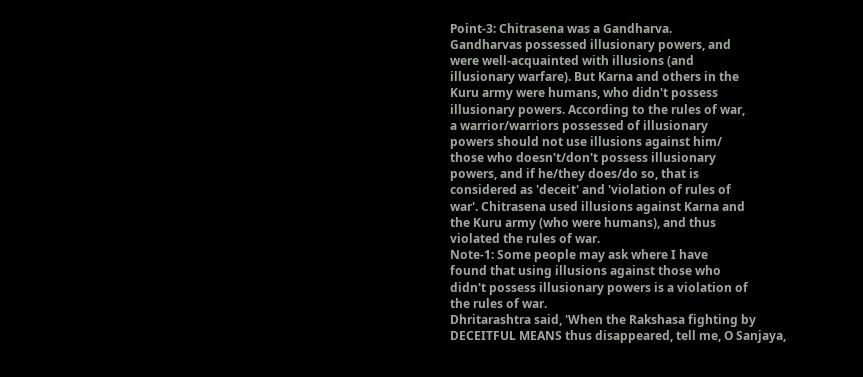Point-3: Chitrasena was a Gandharva.
Gandharvas possessed illusionary powers, and
were well-acquainted with illusions (and
illusionary warfare). But Karna and others in the
Kuru army were humans, who didn't possess
illusionary powers. According to the rules of war,
a warrior/warriors possessed of illusionary
powers should not use illusions against him/
those who doesn't/don't possess illusionary
powers, and if he/they does/do so, that is
considered as 'deceit' and 'violation of rules of
war'. Chitrasena used illusions against Karna and
the Kuru army (who were humans), and thus
violated the rules of war.
Note-1: Some people may ask where I have
found that using illusions against those who
didn't possess illusionary powers is a violation of
the rules of war.
Dhritarashtra said, 'When the Rakshasa fighting by DECEITFUL MEANS thus disappeared, tell me, O Sanjaya,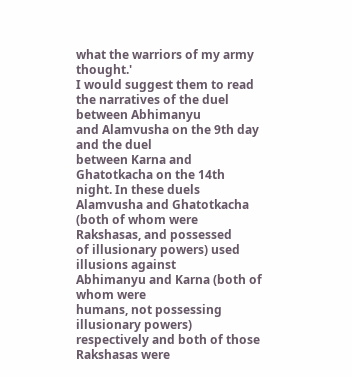what the warriors of my army thought.'
I would suggest them to read
the narratives of the duel between Abhimanyu
and Alamvusha on the 9th day and the duel
between Karna and Ghatotkacha on the 14th
night. In these duels Alamvusha and Ghatotkacha
(both of whom were Rakshasas, and possessed
of illusionary powers) used illusions against
Abhimanyu and Karna (both of whom were
humans, not possessing illusionary powers)
respectively and both of those Rakshasas were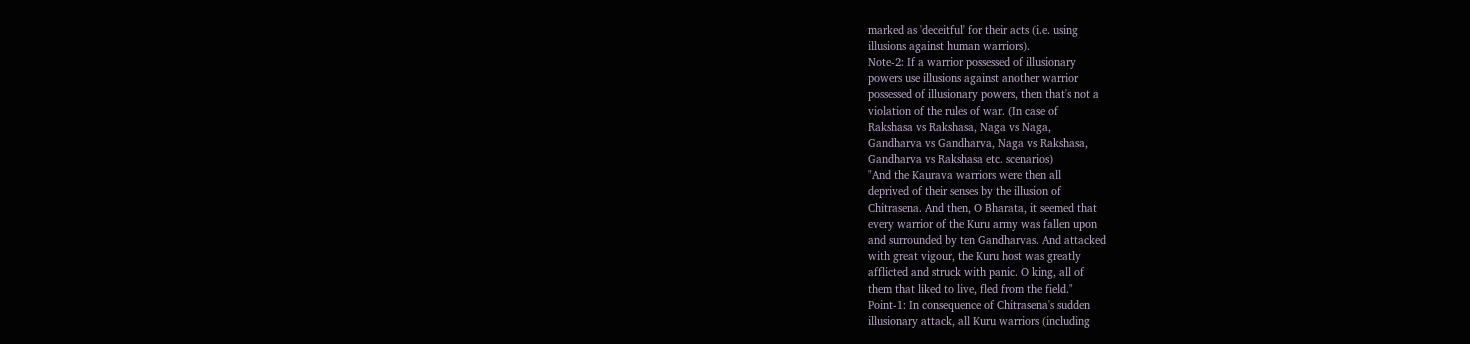marked as 'deceitful' for their acts (i.e. using
illusions against human warriors).
Note-2: If a warrior possessed of illusionary
powers use illusions against another warrior
possessed of illusionary powers, then that's not a
violation of the rules of war. (In case of
Rakshasa vs Rakshasa, Naga vs Naga,
Gandharva vs Gandharva, Naga vs Rakshasa,
Gandharva vs Rakshasa etc. scenarios)
"And the Kaurava warriors were then all
deprived of their senses by the illusion of
Chitrasena. And then, O Bharata, it seemed that
every warrior of the Kuru army was fallen upon
and surrounded by ten Gandharvas. And attacked
with great vigour, the Kuru host was greatly
afflicted and struck with panic. O king, all of
them that liked to live, fled from the field."
Point-1: In consequence of Chitrasena's sudden
illusionary attack, all Kuru warriors (including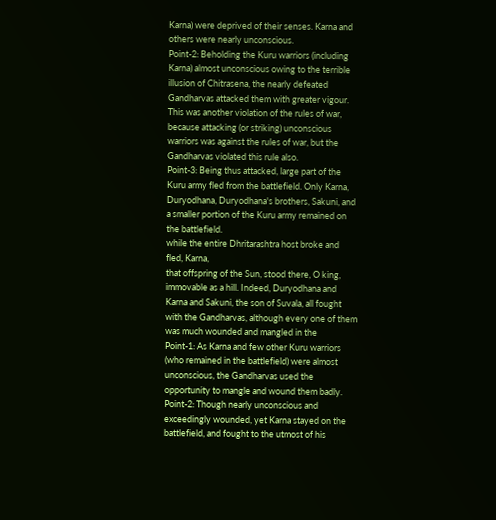Karna) were deprived of their senses. Karna and
others were nearly unconscious.
Point-2: Beholding the Kuru warriors (including
Karna) almost unconscious owing to the terrible
illusion of Chitrasena, the nearly defeated
Gandharvas attacked them with greater vigour.
This was another violation of the rules of war,
because attacking (or striking) unconscious
warriors was against the rules of war, but the
Gandharvas violated this rule also.
Point-3: Being thus attacked, large part of the
Kuru army fled from the battlefield. Only Karna,
Duryodhana, Duryodhana's brothers, Sakuni, and
a smaller portion of the Kuru army remained on
the battlefield.
while the entire Dhritarashtra host broke and
fled, Karna,
that offspring of the Sun, stood there, O king,
immovable as a hill. Indeed, Duryodhana and
Karna and Sakuni, the son of Suvala, all fought
with the Gandharvas, although every one of them
was much wounded and mangled in the
Point-1: As Karna and few other Kuru warriors
(who remained in the battlefield) were almost
unconscious, the Gandharvas used the
opportunity to mangle and wound them badly.
Point-2: Though nearly unconscious and
exceedingly wounded, yet Karna stayed on the
battlefield, and fought to the utmost of his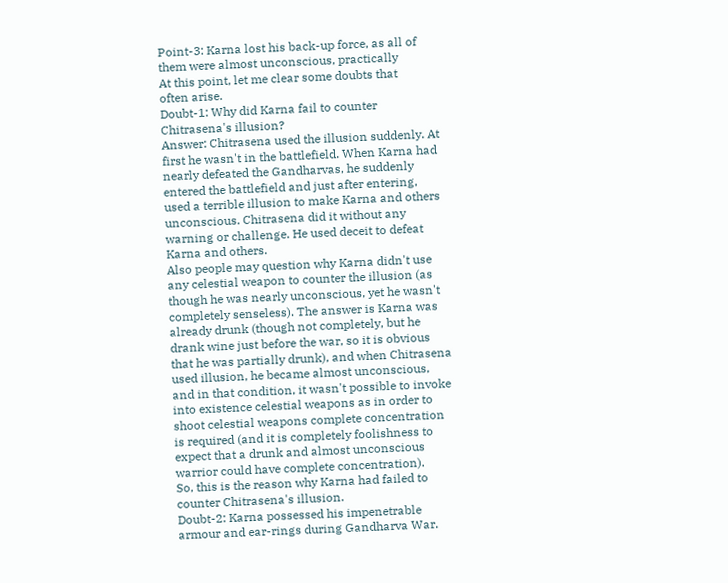Point-3: Karna lost his back-up force, as all of
them were almost unconscious, practically
At this point, let me clear some doubts that
often arise.
Doubt-1: Why did Karna fail to counter
Chitrasena's illusion?
Answer: Chitrasena used the illusion suddenly. At
first he wasn't in the battlefield. When Karna had
nearly defeated the Gandharvas, he suddenly
entered the battlefield and just after entering,
used a terrible illusion to make Karna and others
unconscious. Chitrasena did it without any
warning or challenge. He used deceit to defeat
Karna and others.
Also people may question why Karna didn't use
any celestial weapon to counter the illusion (as
though he was nearly unconscious, yet he wasn't
completely senseless). The answer is Karna was
already drunk (though not completely, but he
drank wine just before the war, so it is obvious
that he was partially drunk), and when Chitrasena
used illusion, he became almost unconscious,
and in that condition, it wasn't possible to invoke
into existence celestial weapons as in order to
shoot celestial weapons complete concentration
is required (and it is completely foolishness to
expect that a drunk and almost unconscious
warrior could have complete concentration).
So, this is the reason why Karna had failed to
counter Chitrasena's illusion.
Doubt-2: Karna possessed his impenetrable
armour and ear-rings during Gandharva War.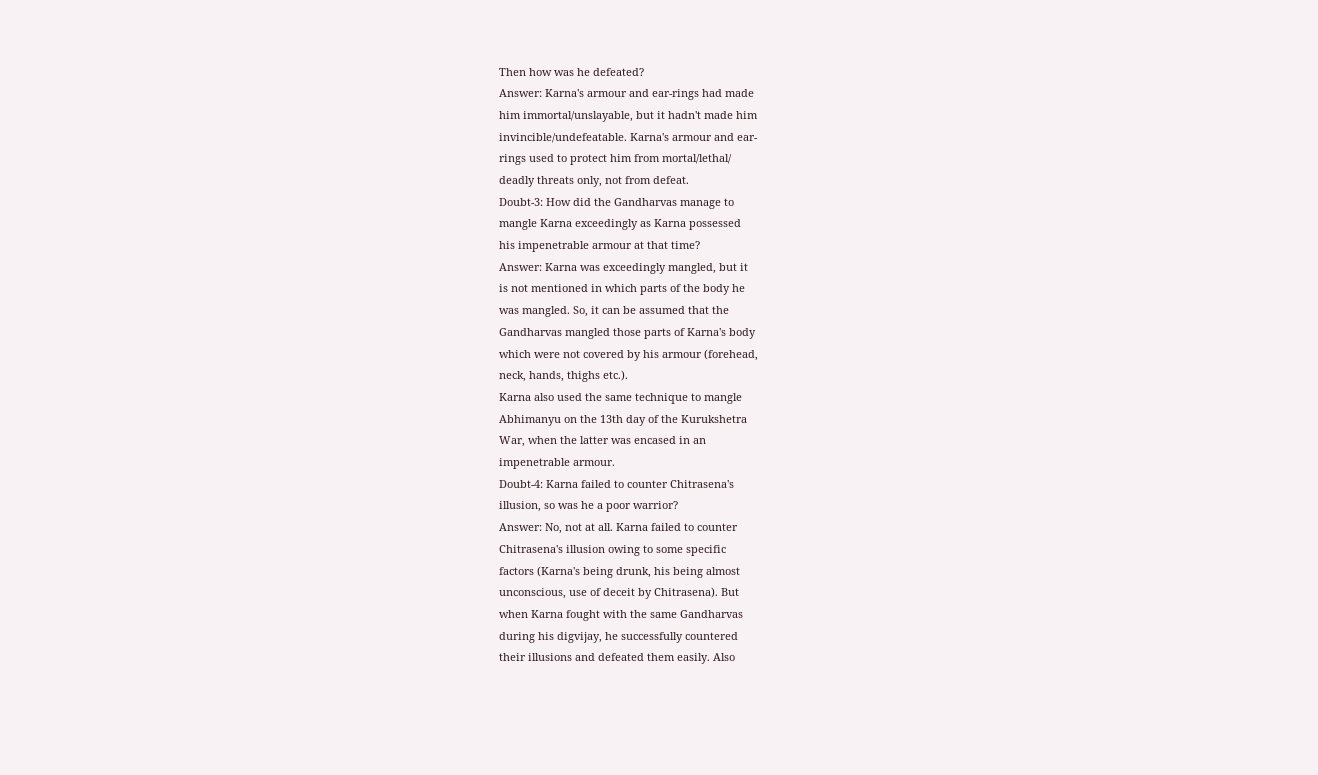Then how was he defeated?
Answer: Karna's armour and ear-rings had made
him immortal/unslayable, but it hadn't made him
invincible/undefeatable. Karna's armour and ear-
rings used to protect him from mortal/lethal/
deadly threats only, not from defeat.
Doubt-3: How did the Gandharvas manage to
mangle Karna exceedingly as Karna possessed
his impenetrable armour at that time?
Answer: Karna was exceedingly mangled, but it
is not mentioned in which parts of the body he
was mangled. So, it can be assumed that the
Gandharvas mangled those parts of Karna's body
which were not covered by his armour (forehead,
neck, hands, thighs etc.).
Karna also used the same technique to mangle
Abhimanyu on the 13th day of the Kurukshetra
War, when the latter was encased in an
impenetrable armour.
Doubt-4: Karna failed to counter Chitrasena's
illusion, so was he a poor warrior?
Answer: No, not at all. Karna failed to counter
Chitrasena's illusion owing to some specific
factors (Karna's being drunk, his being almost
unconscious, use of deceit by Chitrasena). But
when Karna fought with the same Gandharvas
during his digvijay, he successfully countered
their illusions and defeated them easily. Also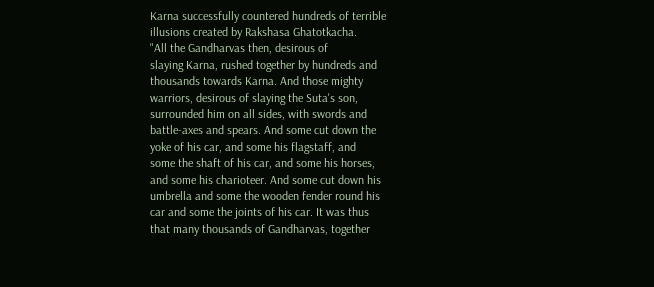Karna successfully countered hundreds of terrible
illusions created by Rakshasa Ghatotkacha.
"All the Gandharvas then, desirous of
slaying Karna, rushed together by hundreds and
thousands towards Karna. And those mighty
warriors, desirous of slaying the Suta's son,
surrounded him on all sides, with swords and
battle-axes and spears. And some cut down the
yoke of his car, and some his flagstaff, and
some the shaft of his car, and some his horses,
and some his charioteer. And some cut down his
umbrella and some the wooden fender round his
car and some the joints of his car. It was thus
that many thousands of Gandharvas, together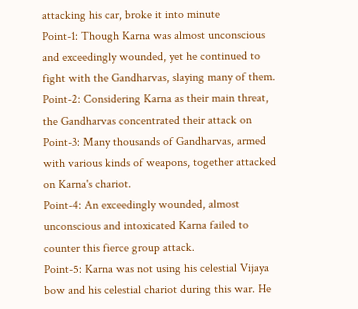attacking his car, broke it into minute
Point-1: Though Karna was almost unconscious
and exceedingly wounded, yet he continued to
fight with the Gandharvas, slaying many of them.
Point-2: Considering Karna as their main threat,
the Gandharvas concentrated their attack on
Point-3: Many thousands of Gandharvas, armed
with various kinds of weapons, together attacked
on Karna's chariot.
Point-4: An exceedingly wounded, almost
unconscious and intoxicated Karna failed to
counter this fierce group attack.
Point-5: Karna was not using his celestial Vijaya
bow and his celestial chariot during this war. He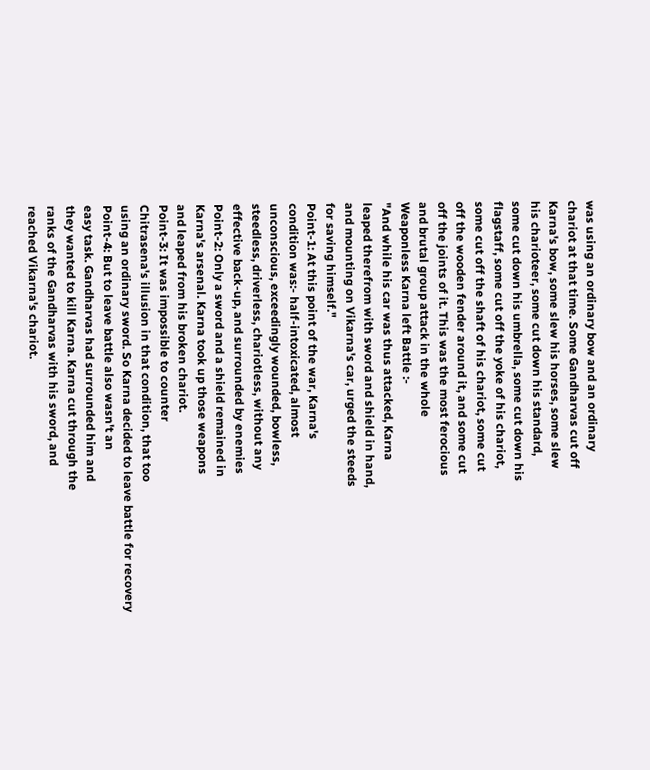was using an ordinary bow and an ordinary
chariot at that time. Some Gandharvas cut off
Karna's bow, some slew his horses, some slew
his charioteer, some cut down his standard,
some cut down his umbrella, some cut down his
flagstaff, some cut off the yoke of his chariot,
some cut off the shaft of his chariot, some cut
off the wooden fender around it, and some cut
off the joints of it. This was the most ferocious
and brutal group attack in the whole
Weaponless Karna left Battle :-
"And while his car was thus attacked, Karna
leaped therefrom with sword and shield in hand,
and mounting on Vikarna's car, urged the steeds
for saving himself."
Point-1: At this point of the war, Karna's
condition was:- half-intoxicated, almost
unconscious, exceedingly wounded, bowless,
steedless, driverless, chariotless, without any
effective back-up, and surrounded by enemies
Point-2: Only a sword and a shield remained in
Karna's arsenal. Karna took up those weapons
and leaped from his broken chariot.
Point-3: It was impossible to counter
Chitrasena's illusion in that condition, that too
using an ordinary sword. So Karna decided to leave battle for recovery
Point-4: But to leave battle also wasn't an
easy task. Gandharvas had surrounded him and
they wanted to kill Karna. Karna cut through the
ranks of the Gandharvas with his sword, and
reached Vikarna's chariot.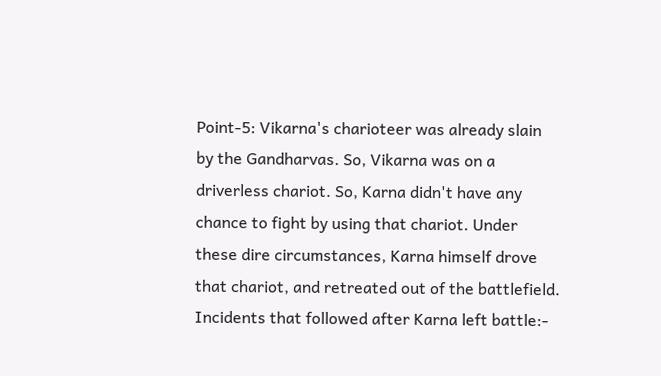Point-5: Vikarna's charioteer was already slain
by the Gandharvas. So, Vikarna was on a
driverless chariot. So, Karna didn't have any
chance to fight by using that chariot. Under
these dire circumstances, Karna himself drove
that chariot, and retreated out of the battlefield.
Incidents that followed after Karna left battle:-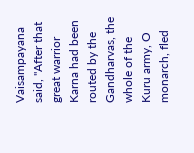Vaisampayana said, "After that great warrior
Karna had been routed by the Gandharvas, the
whole of the Kuru army, O monarch, fled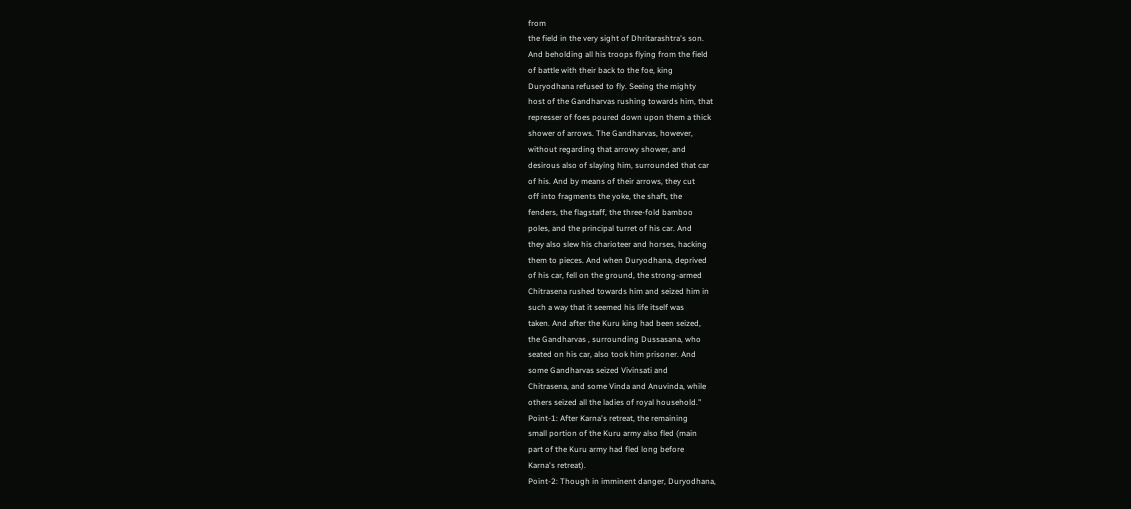from
the field in the very sight of Dhritarashtra's son.
And beholding all his troops flying from the field
of battle with their back to the foe, king
Duryodhana refused to fly. Seeing the mighty
host of the Gandharvas rushing towards him, that
represser of foes poured down upon them a thick
shower of arrows. The Gandharvas, however,
without regarding that arrowy shower, and
desirous also of slaying him, surrounded that car
of his. And by means of their arrows, they cut
off into fragments the yoke, the shaft, the
fenders, the flagstaff, the three-fold bamboo
poles, and the principal turret of his car. And
they also slew his charioteer and horses, hacking
them to pieces. And when Duryodhana, deprived
of his car, fell on the ground, the strong-armed
Chitrasena rushed towards him and seized him in
such a way that it seemed his life itself was
taken. And after the Kuru king had been seized,
the Gandharvas , surrounding Dussasana, who
seated on his car, also took him prisoner. And
some Gandharvas seized Vivinsati and
Chitrasena, and some Vinda and Anuvinda, while
others seized all the ladies of royal household."
Point-1: After Karna's retreat, the remaining
small portion of the Kuru army also fled (main
part of the Kuru army had fled long before
Karna's retreat).
Point-2: Though in imminent danger, Duryodhana,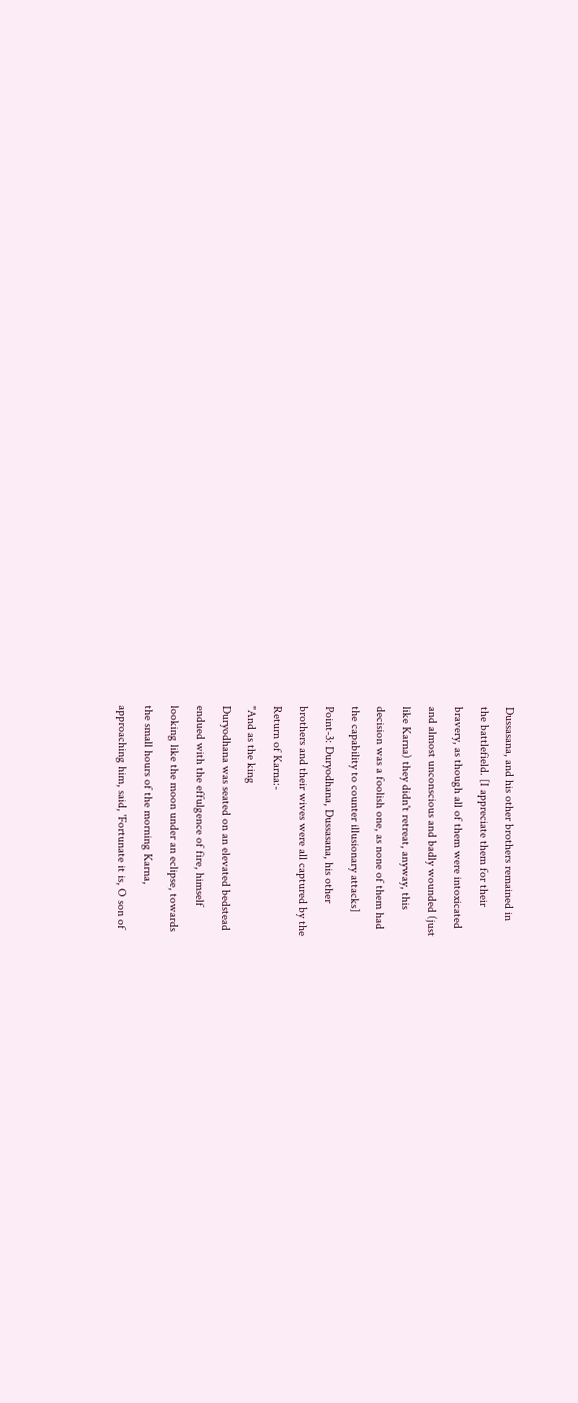Dussasana, and his other brothers remained in
the battlefield. [I appreciate them for their
bravery, as though all of them were intoxicated
and almost unconscious and badly wounded (just
like Karna) they didn't retreat, anyway, this
decision was a foolish one, as none of them had
the capability to counter illusionary attacks]
Point-3: Duryodhana, Dussasana, his other
brothers and their wives were all captured by the
Return of Karna:-
"And as the king
Duryodhana was seated on an elevated bedstead
endued with the effulgence of fire, himself
looking like the moon under an eclipse, towards
the small hours of the morning Karna,
approaching him, said, 'Fortunate it is, O son of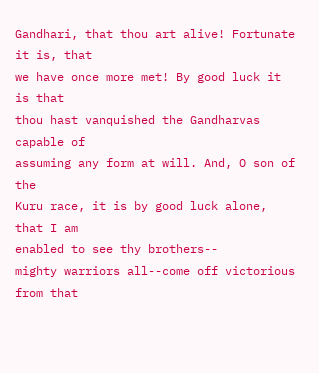Gandhari, that thou art alive! Fortunate it is, that
we have once more met! By good luck it is that
thou hast vanquished the Gandharvas capable of
assuming any form at will. And, O son of the
Kuru race, it is by good luck alone, that I am
enabled to see thy brothers--
mighty warriors all--come off victorious from that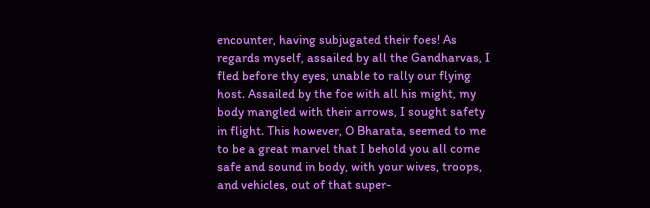encounter, having subjugated their foes! As
regards myself, assailed by all the Gandharvas, I
fled before thy eyes, unable to rally our flying
host. Assailed by the foe with all his might, my
body mangled with their arrows, I sought safety
in flight. This however, O Bharata, seemed to me
to be a great marvel that I behold you all come
safe and sound in body, with your wives, troops,
and vehicles, out of that super-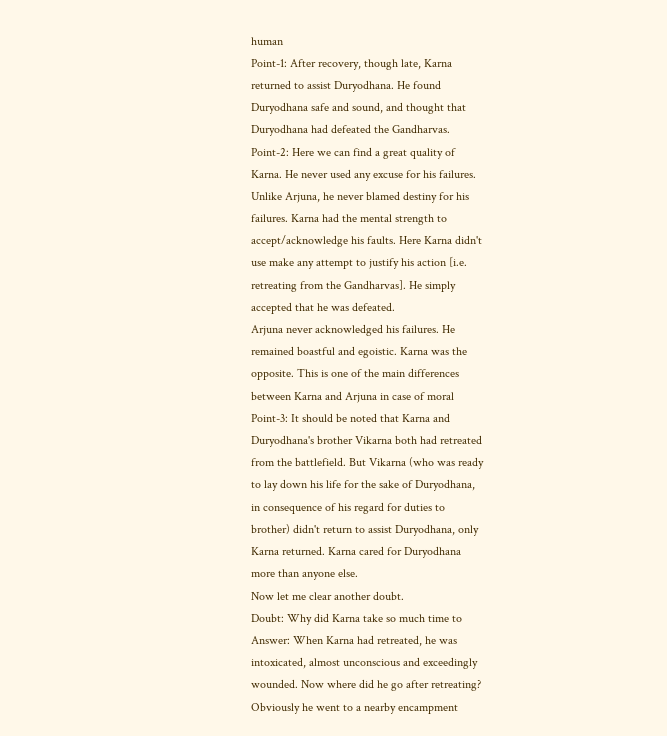human
Point-1: After recovery, though late, Karna
returned to assist Duryodhana. He found
Duryodhana safe and sound, and thought that
Duryodhana had defeated the Gandharvas.
Point-2: Here we can find a great quality of
Karna. He never used any excuse for his failures.
Unlike Arjuna, he never blamed destiny for his
failures. Karna had the mental strength to
accept/acknowledge his faults. Here Karna didn't
use make any attempt to justify his action [i.e.
retreating from the Gandharvas]. He simply
accepted that he was defeated.
Arjuna never acknowledged his failures. He
remained boastful and egoistic. Karna was the
opposite. This is one of the main differences
between Karna and Arjuna in case of moral
Point-3: It should be noted that Karna and
Duryodhana's brother Vikarna both had retreated
from the battlefield. But Vikarna (who was ready
to lay down his life for the sake of Duryodhana,
in consequence of his regard for duties to
brother) didn't return to assist Duryodhana, only
Karna returned. Karna cared for Duryodhana
more than anyone else.
Now let me clear another doubt.
Doubt: Why did Karna take so much time to
Answer: When Karna had retreated, he was
intoxicated, almost unconscious and exceedingly
wounded. Now where did he go after retreating?
Obviously he went to a nearby encampment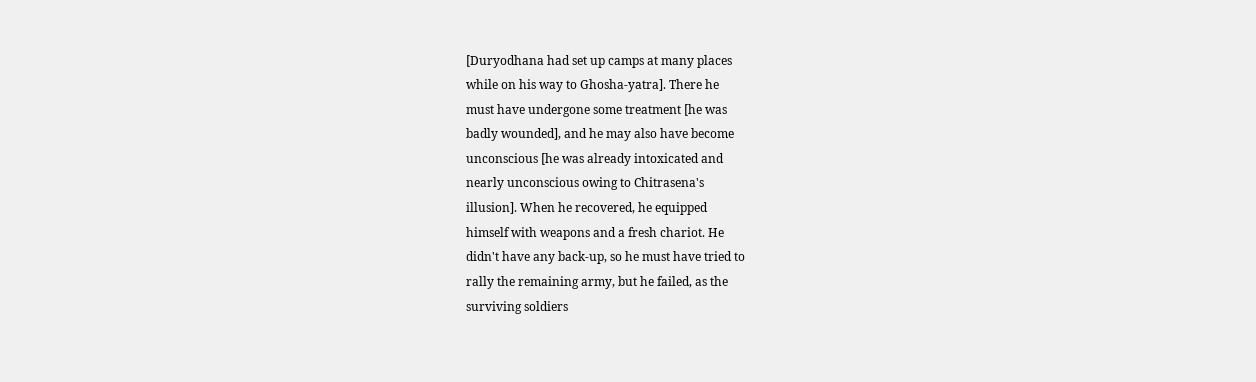[Duryodhana had set up camps at many places
while on his way to Ghosha-yatra]. There he
must have undergone some treatment [he was
badly wounded], and he may also have become
unconscious [he was already intoxicated and
nearly unconscious owing to Chitrasena's
illusion]. When he recovered, he equipped
himself with weapons and a fresh chariot. He
didn't have any back-up, so he must have tried to
rally the remaining army, but he failed, as the
surviving soldiers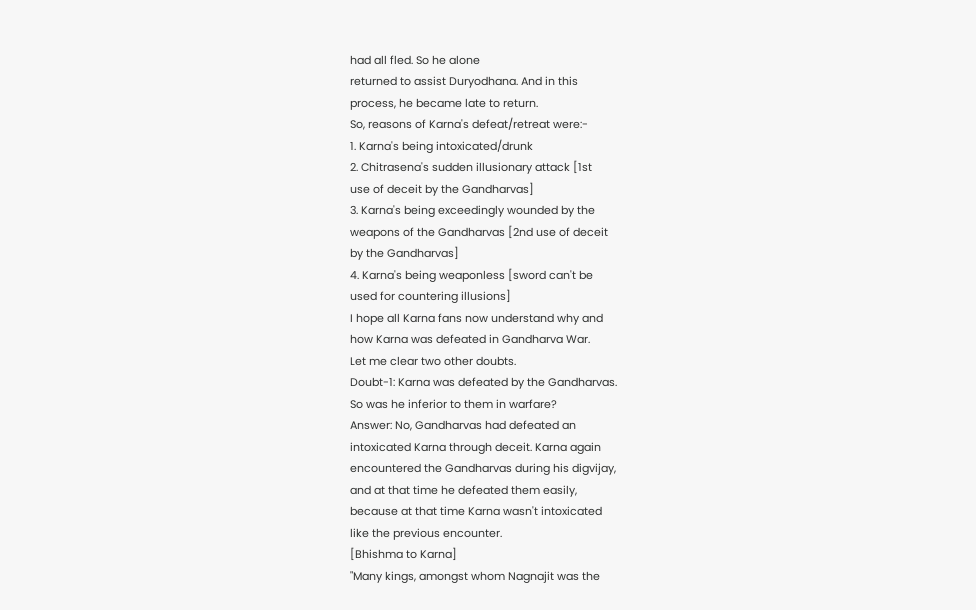had all fled. So he alone
returned to assist Duryodhana. And in this
process, he became late to return.
So, reasons of Karna's defeat/retreat were:-
1. Karna's being intoxicated/drunk
2. Chitrasena's sudden illusionary attack [1st
use of deceit by the Gandharvas]
3. Karna's being exceedingly wounded by the
weapons of the Gandharvas [2nd use of deceit
by the Gandharvas]
4. Karna's being weaponless [sword can't be
used for countering illusions]
I hope all Karna fans now understand why and
how Karna was defeated in Gandharva War.
Let me clear two other doubts.
Doubt-1: Karna was defeated by the Gandharvas.
So was he inferior to them in warfare?
Answer: No, Gandharvas had defeated an
intoxicated Karna through deceit. Karna again
encountered the Gandharvas during his digvijay,
and at that time he defeated them easily,
because at that time Karna wasn't intoxicated
like the previous encounter.
[Bhishma to Karna]
"Many kings, amongst whom Nagnajit was the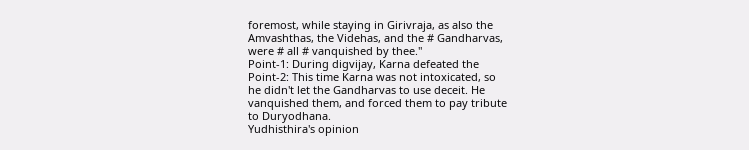foremost, while staying in Girivraja, as also the
Amvashthas, the Videhas, and the # Gandharvas,
were # all # vanquished by thee."
Point-1: During digvijay, Karna defeated the
Point-2: This time Karna was not intoxicated, so
he didn't let the Gandharvas to use deceit. He
vanquished them, and forced them to pay tribute
to Duryodhana.
Yudhisthira's opinion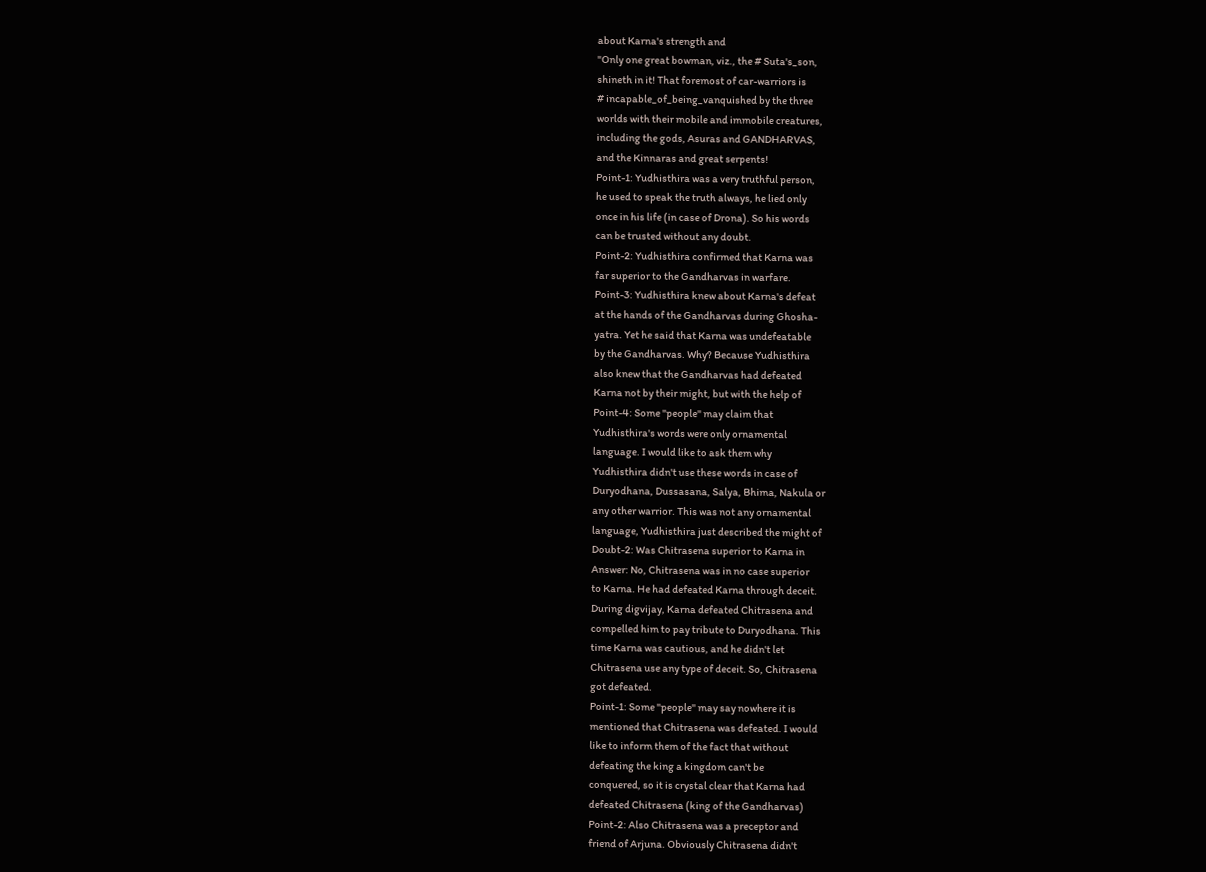about Karna's strength and
"Only one great bowman, viz., the # Suta's_son,
shineth in it! That foremost of car-warriors is
# incapable_of_being_vanquished by the three
worlds with their mobile and immobile creatures,
including the gods, Asuras and GANDHARVAS,
and the Kinnaras and great serpents!
Point-1: Yudhisthira was a very truthful person,
he used to speak the truth always, he lied only
once in his life (in case of Drona). So his words
can be trusted without any doubt.
Point-2: Yudhisthira confirmed that Karna was
far superior to the Gandharvas in warfare.
Point-3: Yudhisthira knew about Karna's defeat
at the hands of the Gandharvas during Ghosha-
yatra. Yet he said that Karna was undefeatable
by the Gandharvas. Why? Because Yudhisthira
also knew that the Gandharvas had defeated
Karna not by their might, but with the help of
Point-4: Some "people" may claim that
Yudhisthira's words were only ornamental
language. I would like to ask them why
Yudhisthira didn't use these words in case of
Duryodhana, Dussasana, Salya, Bhima, Nakula or
any other warrior. This was not any ornamental
language, Yudhisthira just described the might of
Doubt-2: Was Chitrasena superior to Karna in
Answer: No, Chitrasena was in no case superior
to Karna. He had defeated Karna through deceit.
During digvijay, Karna defeated Chitrasena and
compelled him to pay tribute to Duryodhana. This
time Karna was cautious, and he didn't let
Chitrasena use any type of deceit. So, Chitrasena
got defeated.
Point-1: Some "people" may say nowhere it is
mentioned that Chitrasena was defeated. I would
like to inform them of the fact that without
defeating the king a kingdom can't be
conquered, so it is crystal clear that Karna had
defeated Chitrasena (king of the Gandharvas)
Point-2: Also Chitrasena was a preceptor and
friend of Arjuna. Obviously Chitrasena didn't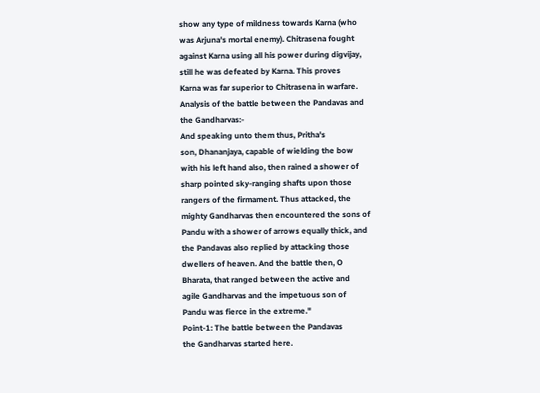show any type of mildness towards Karna (who
was Arjuna's mortal enemy). Chitrasena fought
against Karna using all his power during digvijay,
still he was defeated by Karna. This proves
Karna was far superior to Chitrasena in warfare.
Analysis of the battle between the Pandavas and
the Gandharvas:-
And speaking unto them thus, Pritha's
son, Dhananjaya, capable of wielding the bow
with his left hand also, then rained a shower of
sharp pointed sky-ranging shafts upon those
rangers of the firmament. Thus attacked, the
mighty Gandharvas then encountered the sons of
Pandu with a shower of arrows equally thick, and
the Pandavas also replied by attacking those
dwellers of heaven. And the battle then, O
Bharata, that ranged between the active and
agile Gandharvas and the impetuous son of
Pandu was fierce in the extreme."
Point-1: The battle between the Pandavas
the Gandharvas started here.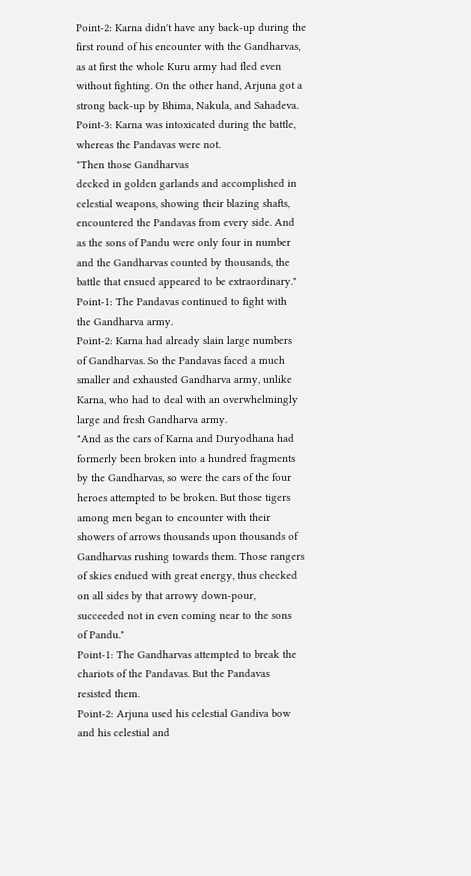Point-2: Karna didn't have any back-up during the
first round of his encounter with the Gandharvas,
as at first the whole Kuru army had fled even
without fighting. On the other hand, Arjuna got a
strong back-up by Bhima, Nakula, and Sahadeva.
Point-3: Karna was intoxicated during the battle,
whereas the Pandavas were not.
"Then those Gandharvas
decked in golden garlands and accomplished in
celestial weapons, showing their blazing shafts,
encountered the Pandavas from every side. And
as the sons of Pandu were only four in number
and the Gandharvas counted by thousands, the
battle that ensued appeared to be extraordinary."
Point-1: The Pandavas continued to fight with
the Gandharva army.
Point-2: Karna had already slain large numbers
of Gandharvas. So the Pandavas faced a much
smaller and exhausted Gandharva army, unlike
Karna, who had to deal with an overwhelmingly
large and fresh Gandharva army.
"And as the cars of Karna and Duryodhana had
formerly been broken into a hundred fragments
by the Gandharvas, so were the cars of the four
heroes attempted to be broken. But those tigers
among men began to encounter with their
showers of arrows thousands upon thousands of
Gandharvas rushing towards them. Those rangers
of skies endued with great energy, thus checked
on all sides by that arrowy down-pour,
succeeded not in even coming near to the sons
of Pandu."
Point-1: The Gandharvas attempted to break the
chariots of the Pandavas. But the Pandavas
resisted them.
Point-2: Arjuna used his celestial Gandiva bow
and his celestial and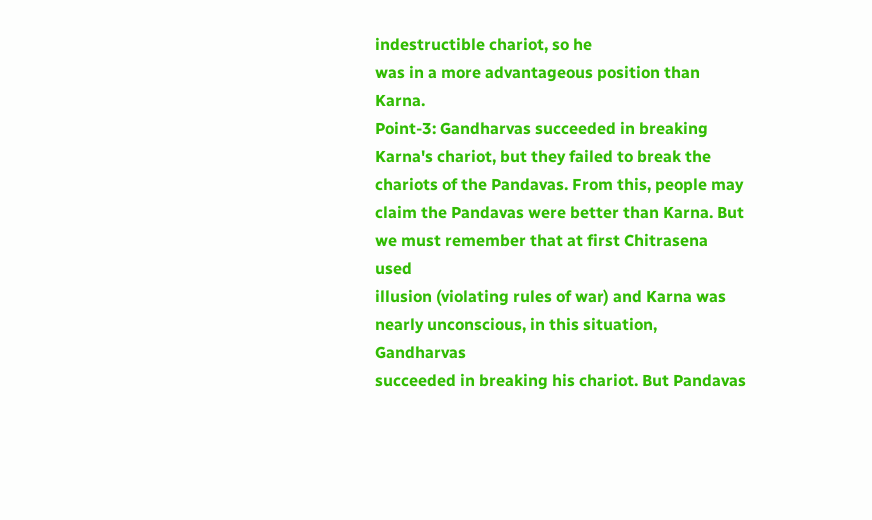indestructible chariot, so he
was in a more advantageous position than Karna.
Point-3: Gandharvas succeeded in breaking
Karna's chariot, but they failed to break the
chariots of the Pandavas. From this, people may
claim the Pandavas were better than Karna. But
we must remember that at first Chitrasena used
illusion (violating rules of war) and Karna was
nearly unconscious, in this situation, Gandharvas
succeeded in breaking his chariot. But Pandavas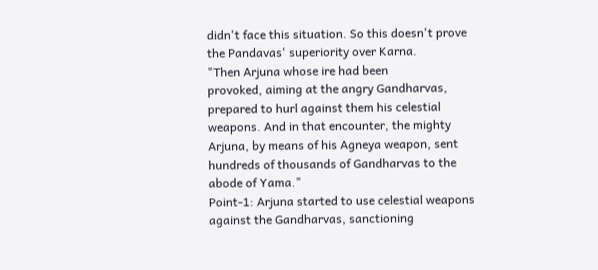didn't face this situation. So this doesn't prove
the Pandavas' superiority over Karna.
"Then Arjuna whose ire had been
provoked, aiming at the angry Gandharvas,
prepared to hurl against them his celestial
weapons. And in that encounter, the mighty
Arjuna, by means of his Agneya weapon, sent
hundreds of thousands of Gandharvas to the
abode of Yama."
Point-1: Arjuna started to use celestial weapons
against the Gandharvas, sanctioning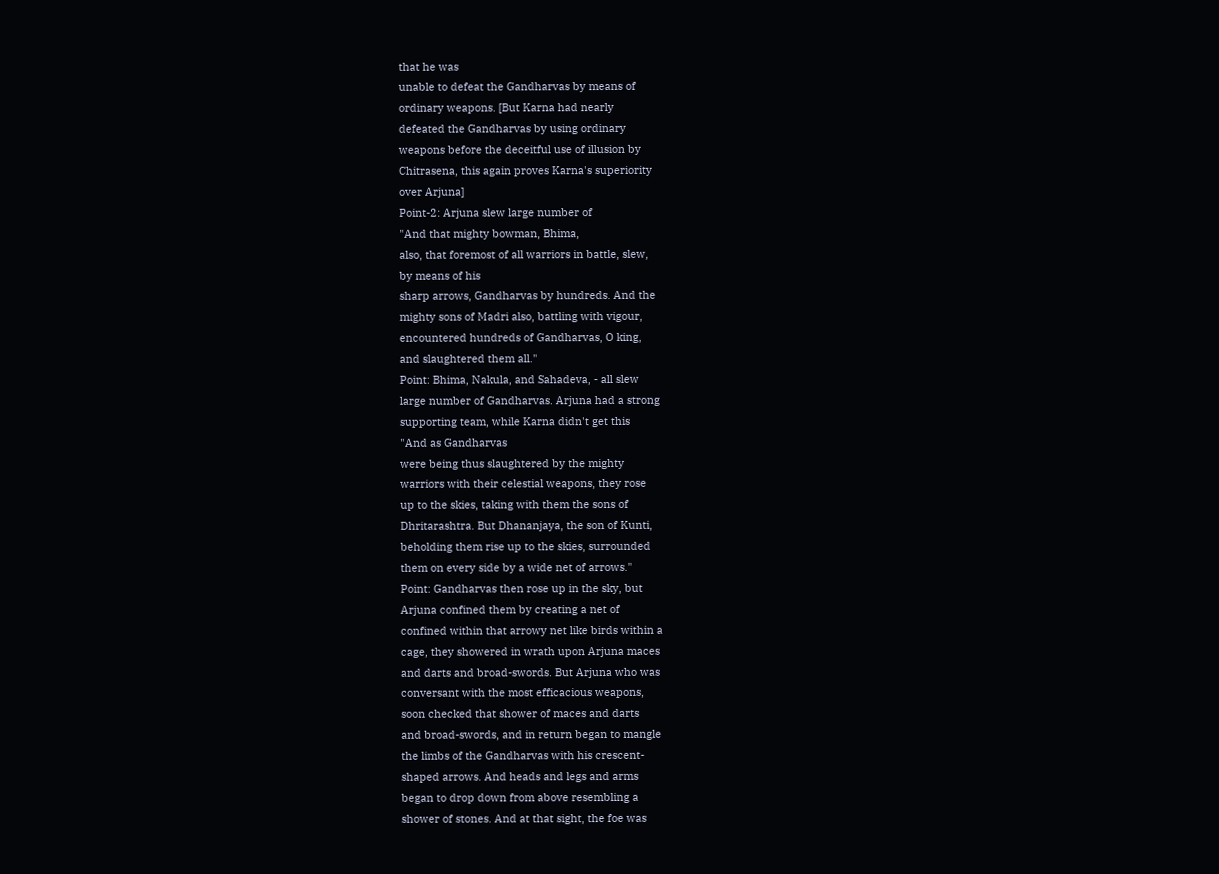that he was
unable to defeat the Gandharvas by means of
ordinary weapons. [But Karna had nearly
defeated the Gandharvas by using ordinary
weapons before the deceitful use of illusion by
Chitrasena, this again proves Karna's superiority
over Arjuna]
Point-2: Arjuna slew large number of
"And that mighty bowman, Bhima,
also, that foremost of all warriors in battle, slew,
by means of his
sharp arrows, Gandharvas by hundreds. And the
mighty sons of Madri also, battling with vigour,
encountered hundreds of Gandharvas, O king,
and slaughtered them all."
Point: Bhima, Nakula, and Sahadeva, - all slew
large number of Gandharvas. Arjuna had a strong
supporting team, while Karna didn't get this
"And as Gandharvas
were being thus slaughtered by the mighty
warriors with their celestial weapons, they rose
up to the skies, taking with them the sons of
Dhritarashtra. But Dhananjaya, the son of Kunti,
beholding them rise up to the skies, surrounded
them on every side by a wide net of arrows."
Point: Gandharvas then rose up in the sky, but
Arjuna confined them by creating a net of
confined within that arrowy net like birds within a
cage, they showered in wrath upon Arjuna maces
and darts and broad-swords. But Arjuna who was
conversant with the most efficacious weapons,
soon checked that shower of maces and darts
and broad-swords, and in return began to mangle
the limbs of the Gandharvas with his crescent-
shaped arrows. And heads and legs and arms
began to drop down from above resembling a
shower of stones. And at that sight, the foe was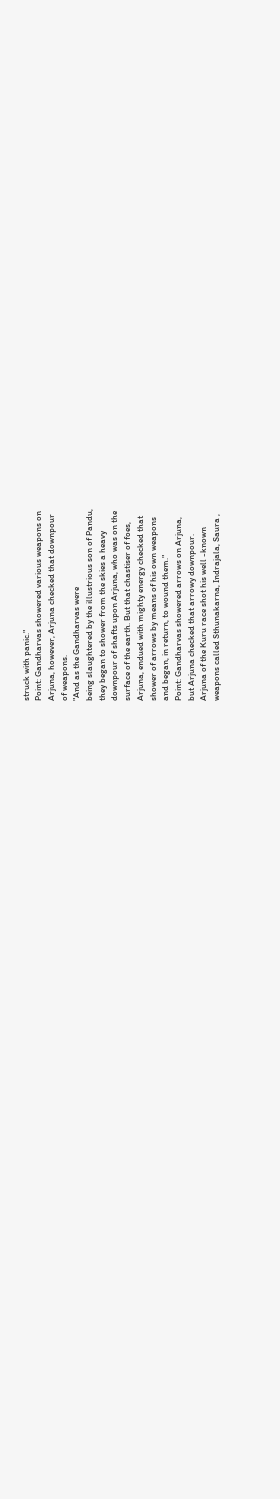struck with panic."
Point: Gandharvas showered various weapons on
Arjuna, however, Arjuna checked that downpour
of weapons.
"And as the Gandharvas were
being slaughtered by the illustrious son of Pandu,
they began to shower from the skies a heavy
downpour of shafts upon Arjuna, who was on the
surface of the earth. But that chastiser of foes,
Arjuna, endued with mighty energy checked that
shower of arrows by means of his own weapons
and began, in return, to wound them."
Point: Gandharvas showered arrows on Arjuna,
but Arjuna checked that arrowy downpour.
Arjuna of the Kuru race shot his well -known
weapons called Sthunakarna, Indrajala, Saura ,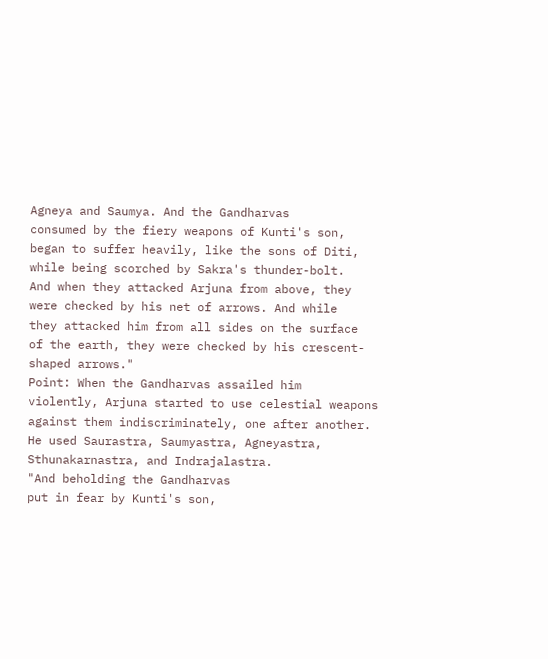Agneya and Saumya. And the Gandharvas
consumed by the fiery weapons of Kunti's son,
began to suffer heavily, like the sons of Diti,
while being scorched by Sakra's thunder-bolt.
And when they attacked Arjuna from above, they
were checked by his net of arrows. And while
they attacked him from all sides on the surface
of the earth, they were checked by his crescent-
shaped arrows."
Point: When the Gandharvas assailed him
violently, Arjuna started to use celestial weapons
against them indiscriminately, one after another.
He used Saurastra, Saumyastra, Agneyastra,
Sthunakarnastra, and Indrajalastra.
"And beholding the Gandharvas
put in fear by Kunti's son,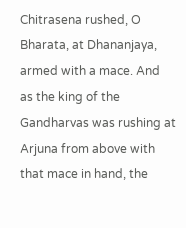Chitrasena rushed, O
Bharata, at Dhananjaya, armed with a mace. And
as the king of the Gandharvas was rushing at
Arjuna from above with that mace in hand, the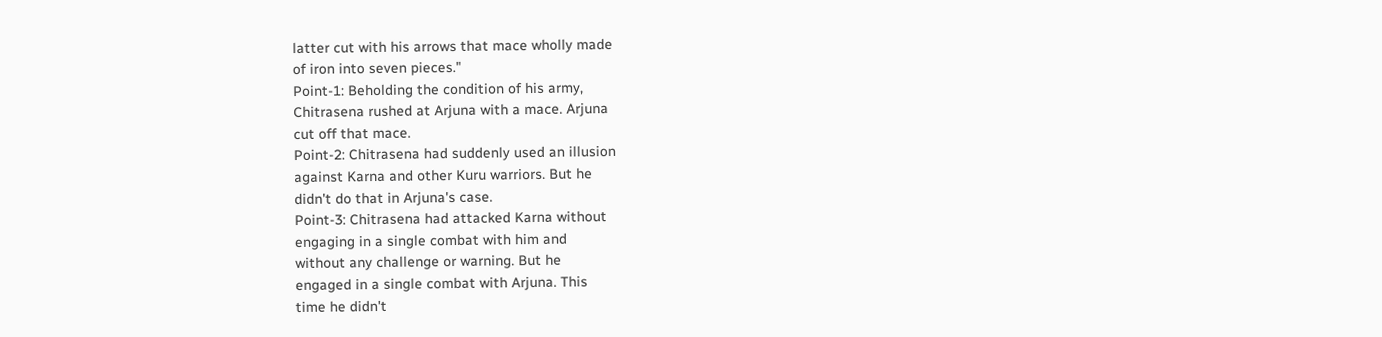latter cut with his arrows that mace wholly made
of iron into seven pieces."
Point-1: Beholding the condition of his army,
Chitrasena rushed at Arjuna with a mace. Arjuna
cut off that mace.
Point-2: Chitrasena had suddenly used an illusion
against Karna and other Kuru warriors. But he
didn't do that in Arjuna's case.
Point-3: Chitrasena had attacked Karna without
engaging in a single combat with him and
without any challenge or warning. But he
engaged in a single combat with Arjuna. This
time he didn't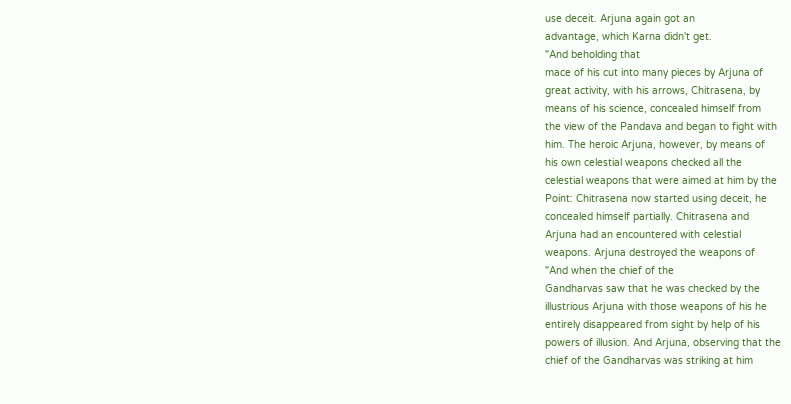use deceit. Arjuna again got an
advantage, which Karna didn't get.
"And beholding that
mace of his cut into many pieces by Arjuna of
great activity, with his arrows, Chitrasena, by
means of his science, concealed himself from
the view of the Pandava and began to fight with
him. The heroic Arjuna, however, by means of
his own celestial weapons checked all the
celestial weapons that were aimed at him by the
Point: Chitrasena now started using deceit, he
concealed himself partially. Chitrasena and
Arjuna had an encountered with celestial
weapons. Arjuna destroyed the weapons of
"And when the chief of the
Gandharvas saw that he was checked by the
illustrious Arjuna with those weapons of his he
entirely disappeared from sight by help of his
powers of illusion. And Arjuna, observing that the
chief of the Gandharvas was striking at him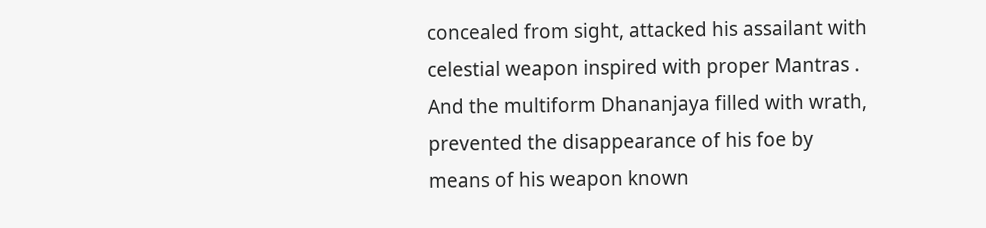concealed from sight, attacked his assailant with
celestial weapon inspired with proper Mantras .
And the multiform Dhananjaya filled with wrath,
prevented the disappearance of his foe by
means of his weapon known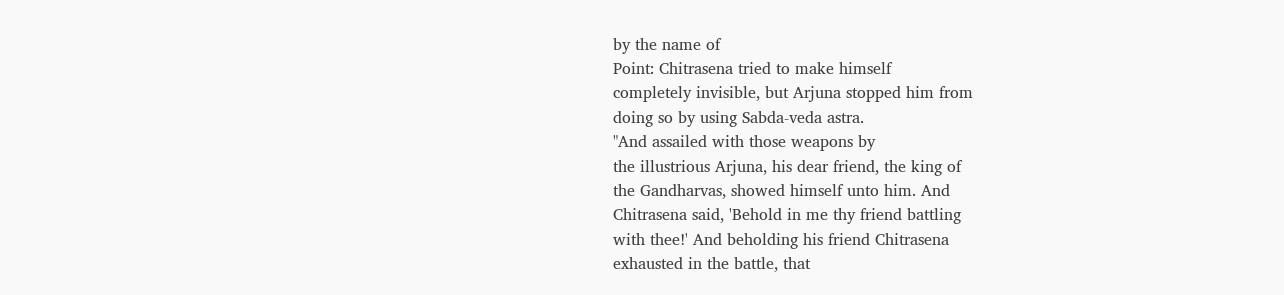by the name of
Point: Chitrasena tried to make himself
completely invisible, but Arjuna stopped him from
doing so by using Sabda-veda astra.
"And assailed with those weapons by
the illustrious Arjuna, his dear friend, the king of
the Gandharvas, showed himself unto him. And
Chitrasena said, 'Behold in me thy friend battling
with thee!' And beholding his friend Chitrasena
exhausted in the battle, that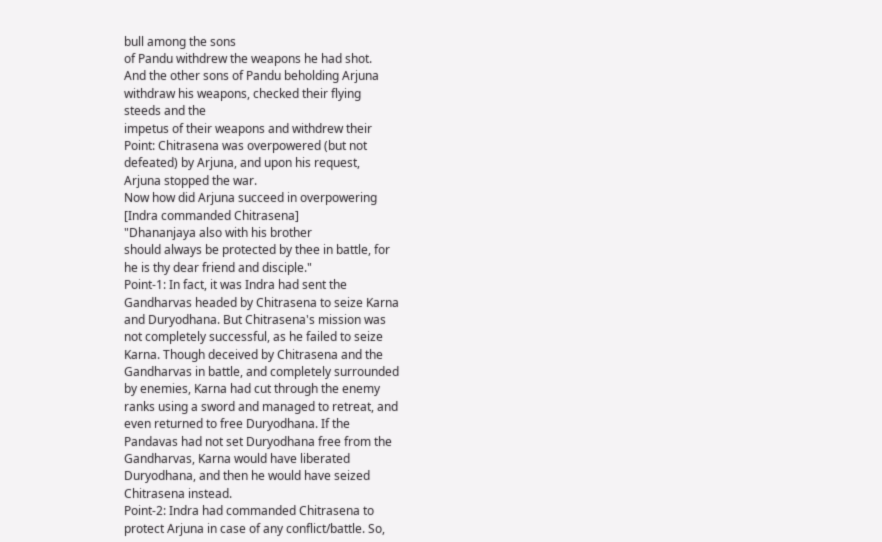bull among the sons
of Pandu withdrew the weapons he had shot.
And the other sons of Pandu beholding Arjuna
withdraw his weapons, checked their flying
steeds and the
impetus of their weapons and withdrew their
Point: Chitrasena was overpowered (but not
defeated) by Arjuna, and upon his request,
Arjuna stopped the war.
Now how did Arjuna succeed in overpowering
[Indra commanded Chitrasena]
"Dhananjaya also with his brother
should always be protected by thee in battle, for
he is thy dear friend and disciple."
Point-1: In fact, it was Indra had sent the
Gandharvas headed by Chitrasena to seize Karna
and Duryodhana. But Chitrasena's mission was
not completely successful, as he failed to seize
Karna. Though deceived by Chitrasena and the
Gandharvas in battle, and completely surrounded
by enemies, Karna had cut through the enemy
ranks using a sword and managed to retreat, and
even returned to free Duryodhana. If the
Pandavas had not set Duryodhana free from the
Gandharvas, Karna would have liberated
Duryodhana, and then he would have seized
Chitrasena instead.
Point-2: Indra had commanded Chitrasena to
protect Arjuna in case of any conflict/battle. So,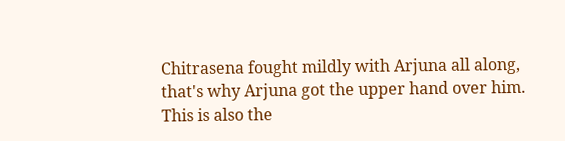Chitrasena fought mildly with Arjuna all along,
that's why Arjuna got the upper hand over him.
This is also the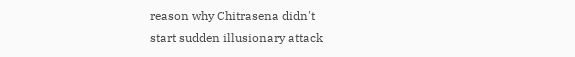reason why Chitrasena didn't
start sudden illusionary attack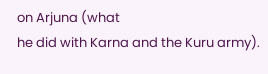on Arjuna (what
he did with Karna and the Kuru army).